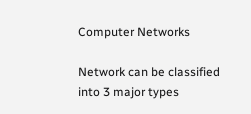Computer Networks

Network can be classified into 3 major types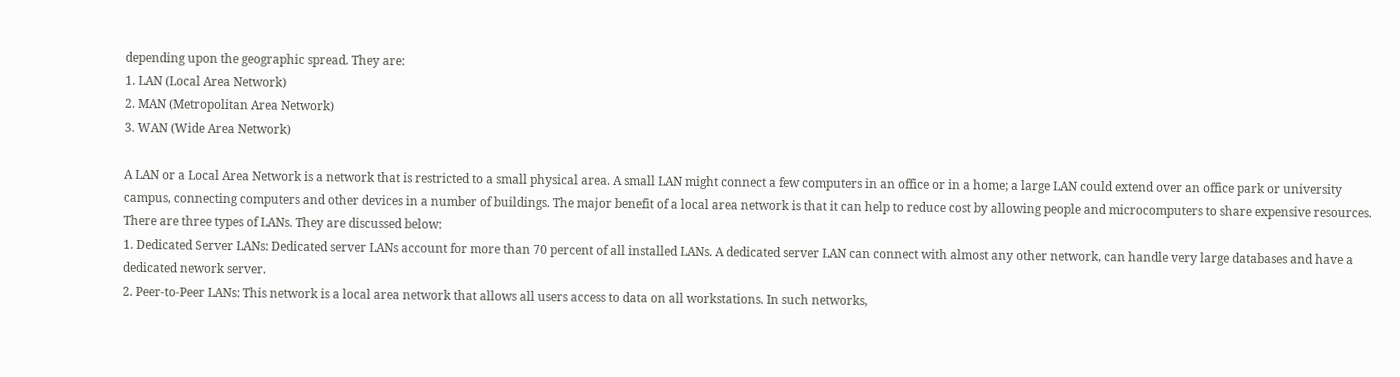depending upon the geographic spread. They are:
1. LAN (Local Area Network)
2. MAN (Metropolitan Area Network)
3. WAN (Wide Area Network)

A LAN or a Local Area Network is a network that is restricted to a small physical area. A small LAN might connect a few computers in an office or in a home; a large LAN could extend over an office park or university campus, connecting computers and other devices in a number of buildings. The major benefit of a local area network is that it can help to reduce cost by allowing people and microcomputers to share expensive resources.
There are three types of LANs. They are discussed below:
1. Dedicated Server LANs: Dedicated server LANs account for more than 70 percent of all installed LANs. A dedicated server LAN can connect with almost any other network, can handle very large databases and have a dedicated nework server.
2. Peer-to-Peer LANs: This network is a local area network that allows all users access to data on all workstations. In such networks,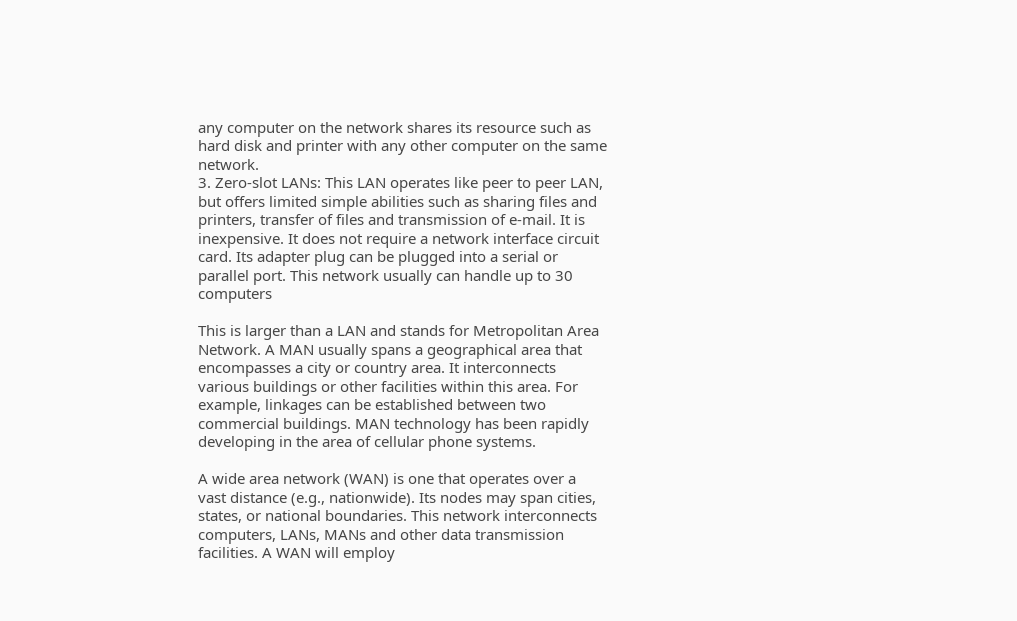any computer on the network shares its resource such as hard disk and printer with any other computer on the same network.
3. Zero-slot LANs: This LAN operates like peer to peer LAN, but offers limited simple abilities such as sharing files and printers, transfer of files and transmission of e-mail. It is inexpensive. It does not require a network interface circuit card. Its adapter plug can be plugged into a serial or parallel port. This network usually can handle up to 30 computers

This is larger than a LAN and stands for Metropolitan Area Network. A MAN usually spans a geographical area that encompasses a city or country area. It interconnects various buildings or other facilities within this area. For example, linkages can be established between two commercial buildings. MAN technology has been rapidly developing in the area of cellular phone systems.

A wide area network (WAN) is one that operates over a vast distance (e.g., nationwide). Its nodes may span cities, states, or national boundaries. This network interconnects computers, LANs, MANs and other data transmission facilities. A WAN will employ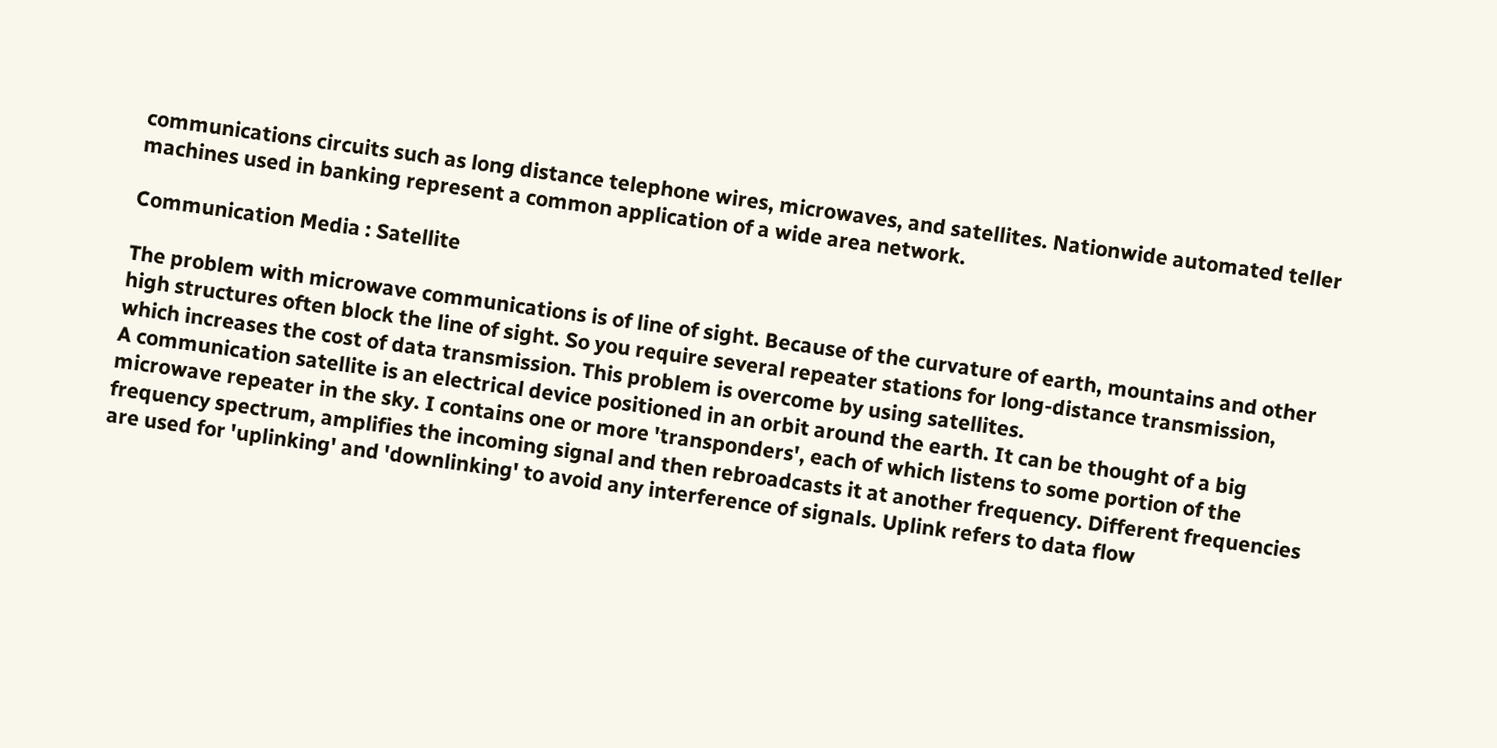communications circuits such as long distance telephone wires, microwaves, and satellites. Nationwide automated teller machines used in banking represent a common application of a wide area network.

Communication Media : Satellite

The problem with microwave communications is of line of sight. Because of the curvature of earth, mountains and other high structures often block the line of sight. So you require several repeater stations for long-distance transmission, which increases the cost of data transmission. This problem is overcome by using satellites.
A communication satellite is an electrical device positioned in an orbit around the earth. It can be thought of a big microwave repeater in the sky. I contains one or more 'transponders', each of which listens to some portion of the frequency spectrum, amplifies the incoming signal and then rebroadcasts it at another frequency. Different frequencies are used for 'uplinking' and 'downlinking' to avoid any interference of signals. Uplink refers to data flow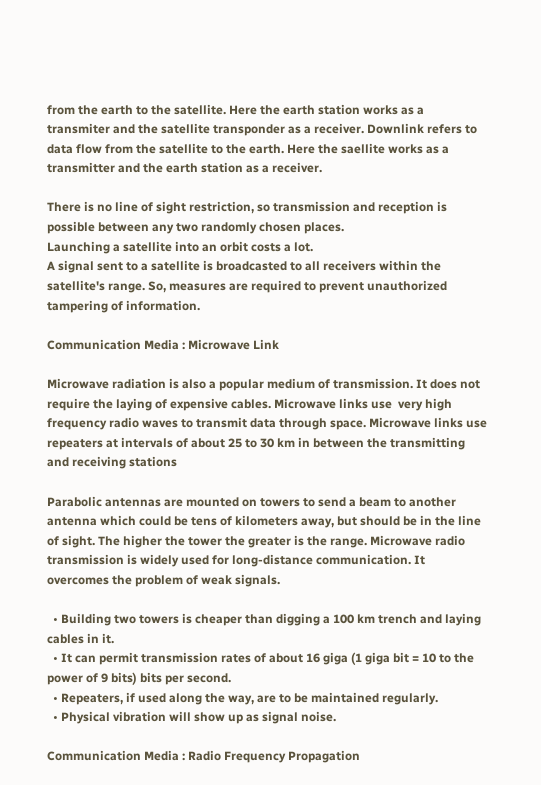from the earth to the satellite. Here the earth station works as a transmiter and the satellite transponder as a receiver. Downlink refers to data flow from the satellite to the earth. Here the saellite works as a transmitter and the earth station as a receiver.

There is no line of sight restriction, so transmission and reception is possible between any two randomly chosen places.
Launching a satellite into an orbit costs a lot.
A signal sent to a satellite is broadcasted to all receivers within the satellite's range. So, measures are required to prevent unauthorized tampering of information.

Communication Media : Microwave Link

Microwave radiation is also a popular medium of transmission. It does not require the laying of expensive cables. Microwave links use  very high frequency radio waves to transmit data through space. Microwave links use repeaters at intervals of about 25 to 30 km in between the transmitting and receiving stations

Parabolic antennas are mounted on towers to send a beam to another antenna which could be tens of kilometers away, but should be in the line of sight. The higher the tower the greater is the range. Microwave radio transmission is widely used for long-distance communication. It overcomes the problem of weak signals.

  • Building two towers is cheaper than digging a 100 km trench and laying cables in it.
  • It can permit transmission rates of about 16 giga (1 giga bit = 10 to the power of 9 bits) bits per second.
  • Repeaters, if used along the way, are to be maintained regularly.
  • Physical vibration will show up as signal noise.

Communication Media : Radio Frequency Propagation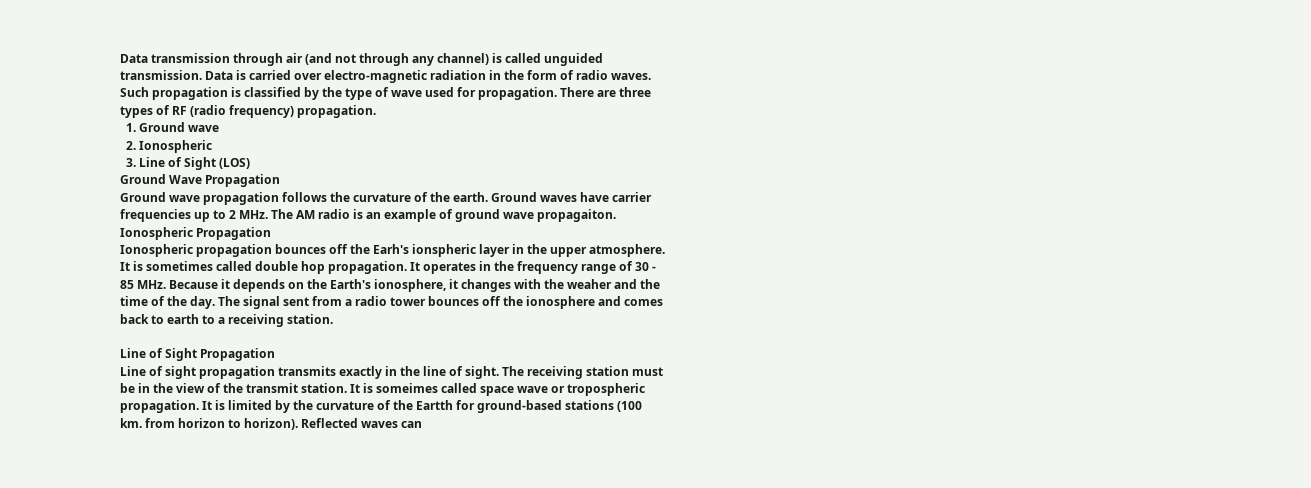Data transmission through air (and not through any channel) is called unguided transmission. Data is carried over electro-magnetic radiation in the form of radio waves. Such propagation is classified by the type of wave used for propagation. There are three types of RF (radio frequency) propagation.
  1. Ground wave
  2. Ionospheric
  3. Line of Sight (LOS)
Ground Wave Propagation
Ground wave propagation follows the curvature of the earth. Ground waves have carrier frequencies up to 2 MHz. The AM radio is an example of ground wave propagaiton.
Ionospheric Propagation
Ionospheric propagation bounces off the Earh's ionspheric layer in the upper atmosphere. It is sometimes called double hop propagation. It operates in the frequency range of 30 - 85 MHz. Because it depends on the Earth's ionosphere, it changes with the weaher and the time of the day. The signal sent from a radio tower bounces off the ionosphere and comes back to earth to a receiving station.

Line of Sight Propagation
Line of sight propagation transmits exactly in the line of sight. The receiving station must be in the view of the transmit station. It is someimes called space wave or tropospheric propagation. It is limited by the curvature of the Eartth for ground-based stations (100 km. from horizon to horizon). Reflected waves can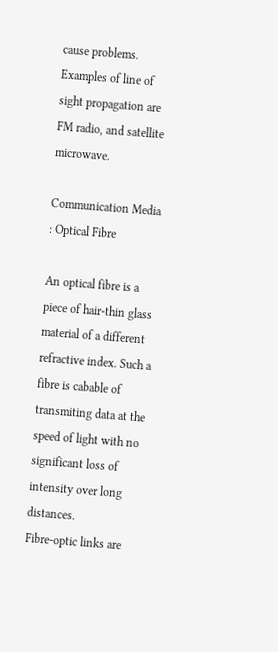cause problems. Examples of line of sight propagation are FM radio, and satellite microwave.

Communication Media : Optical Fibre

An optical fibre is a piece of hair-thin glass material of a different refractive index. Such a fibre is cabable of transmiting data at the speed of light with no significant loss of intensity over long distances.
Fibre-optic links are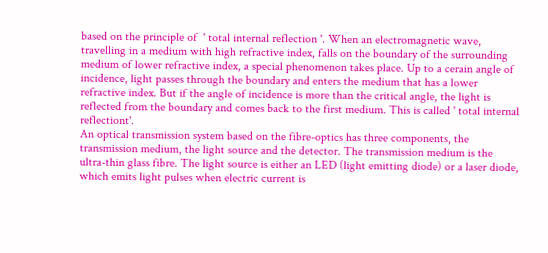based on the principle of  ' total internal reflection '. When an electromagnetic wave, travelling in a medium with high refractive index, falls on the boundary of the surrounding medium of lower refractive index, a special phenomenon takes place. Up to a cerain angle of incidence, light passes through the boundary and enters the medium that has a lower refractive index. But if the angle of incidence is more than the critical angle, the light is reflected from the boundary and comes back to the first medium. This is called ' total internal reflectiont'.
An optical transmission system based on the fibre-optics has three components, the transmission medium, the light source and the detector. The transmission medium is the ultra-thin glass fibre. The light source is either an LED (light emitting diode) or a laser diode, which emits light pulses when electric current is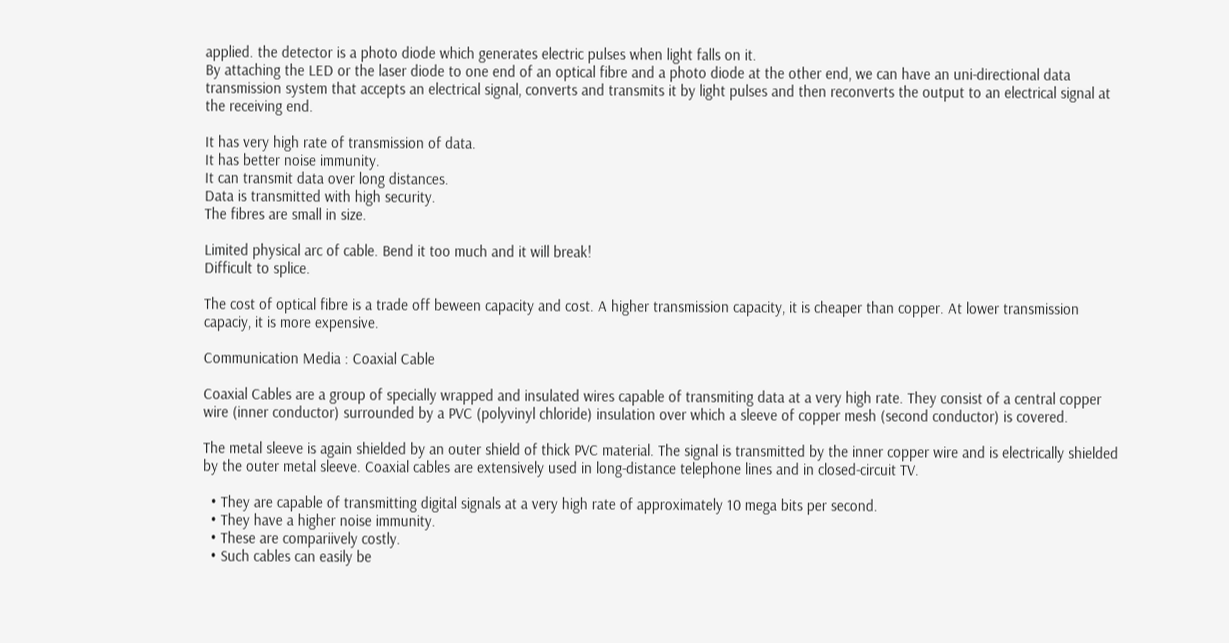applied. the detector is a photo diode which generates electric pulses when light falls on it.
By attaching the LED or the laser diode to one end of an optical fibre and a photo diode at the other end, we can have an uni-directional data transmission system that accepts an electrical signal, converts and transmits it by light pulses and then reconverts the output to an electrical signal at the receiving end.

It has very high rate of transmission of data.
It has better noise immunity.
It can transmit data over long distances.
Data is transmitted with high security.
The fibres are small in size.

Limited physical arc of cable. Bend it too much and it will break!
Difficult to splice.

The cost of optical fibre is a trade off beween capacity and cost. A higher transmission capacity, it is cheaper than copper. At lower transmission capaciy, it is more expensive.

Communication Media : Coaxial Cable

Coaxial Cables are a group of specially wrapped and insulated wires capable of transmiting data at a very high rate. They consist of a central copper wire (inner conductor) surrounded by a PVC (polyvinyl chloride) insulation over which a sleeve of copper mesh (second conductor) is covered.

The metal sleeve is again shielded by an outer shield of thick PVC material. The signal is transmitted by the inner copper wire and is electrically shielded by the outer metal sleeve. Coaxial cables are extensively used in long-distance telephone lines and in closed-circuit TV.

  • They are capable of transmitting digital signals at a very high rate of approximately 10 mega bits per second.
  • They have a higher noise immunity.
  • These are compariively costly.
  • Such cables can easily be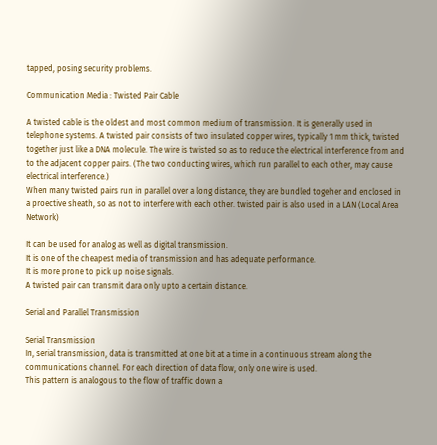tapped, posing security problems.

Communication Media : Twisted Pair Cable

A twisted cable is the oldest and most common medium of transmission. It is generally used in telephone systems. A twisted pair consists of two insulated copper wires, typically 1 mm thick, twisted together just like a DNA molecule. The wire is twisted so as to reduce the electrical interference from and to the adjacent copper pairs. (The two conducting wires, which run parallel to each other, may cause electrical interference.)
When many twisted pairs run in parallel over a long distance, they are bundled togeher and enclosed in a proective sheath, so as not to interfere with each other. twisted pair is also used in a LAN (Local Area Network)

It can be used for analog as well as digital transmission.
It is one of the cheapest media of transmission and has adequate performance.
It is more prone to pick up noise signals.
A twisted pair can transmit dara only upto a certain distance.

Serial and Parallel Transmission

Serial Transmission
In, serial transmission, data is transmitted at one bit at a time in a continuous stream along the communications channel. For each direction of data flow, only one wire is used.
This pattern is analogous to the flow of traffic down a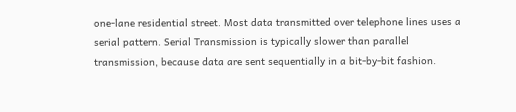one-lane residential street. Most data transmitted over telephone lines uses a serial pattern. Serial Transmission is typically slower than parallel transmission, because data are sent sequentially in a bit-by-bit fashion.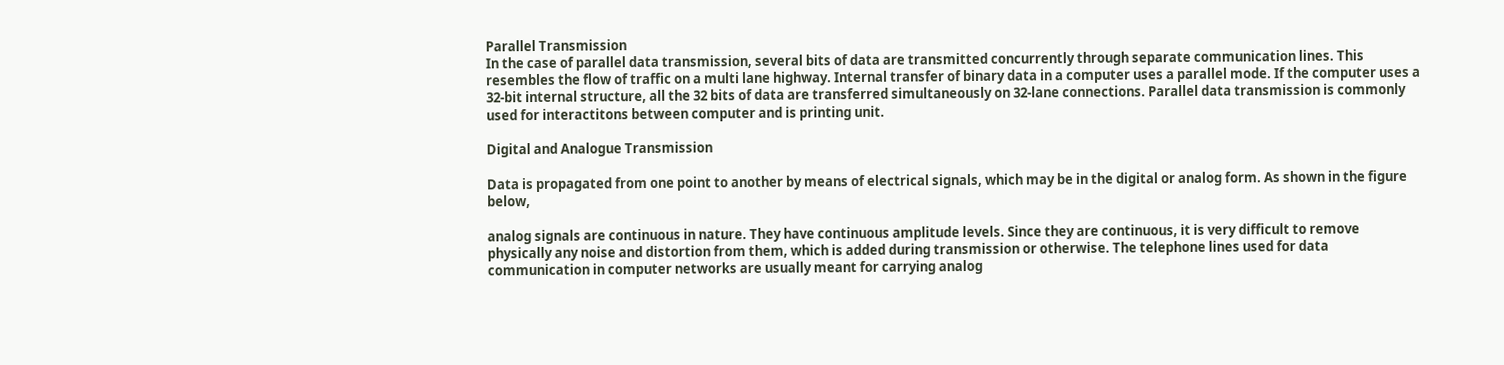Parallel Transmission
In the case of parallel data transmission, several bits of data are transmitted concurrently through separate communication lines. This resembles the flow of traffic on a multi lane highway. Internal transfer of binary data in a computer uses a parallel mode. If the computer uses a 32-bit internal structure, all the 32 bits of data are transferred simultaneously on 32-lane connections. Parallel data transmission is commonly used for interactitons between computer and is printing unit.

Digital and Analogue Transmission

Data is propagated from one point to another by means of electrical signals, which may be in the digital or analog form. As shown in the figure below,

analog signals are continuous in nature. They have continuous amplitude levels. Since they are continuous, it is very difficult to remove physically any noise and distortion from them, which is added during transmission or otherwise. The telephone lines used for data communication in computer networks are usually meant for carrying analog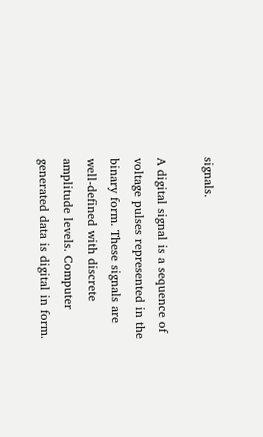signals.

A digital signal is a sequence of voltage pulses represented in the binary form. These signals are well-defined with discrete amplitude levels. Computer generated data is digital in form.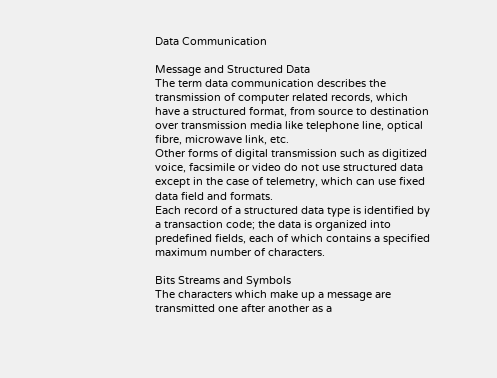Data Communication

Message and Structured Data
The term data communication describes the transmission of computer related records, which have a structured format, from source to destination over transmission media like telephone line, optical fibre, microwave link, etc.
Other forms of digital transmission such as digitized voice, facsimile or video do not use structured data except in the case of telemetry, which can use fixed data field and formats.
Each record of a structured data type is identified by a transaction code; the data is organized into predefined fields, each of which contains a specified maximum number of characters.

Bits Streams and Symbols
The characters which make up a message are transmitted one after another as a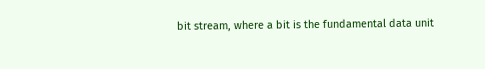bit stream, where a bit is the fundamental data unit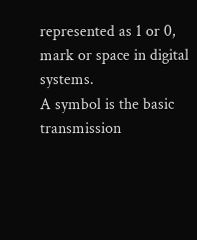represented as 1 or 0, mark or space in digital systems.
A symbol is the basic transmission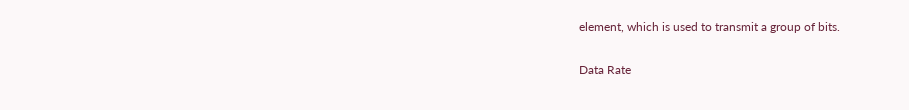element, which is used to transmit a group of bits.

Data Rate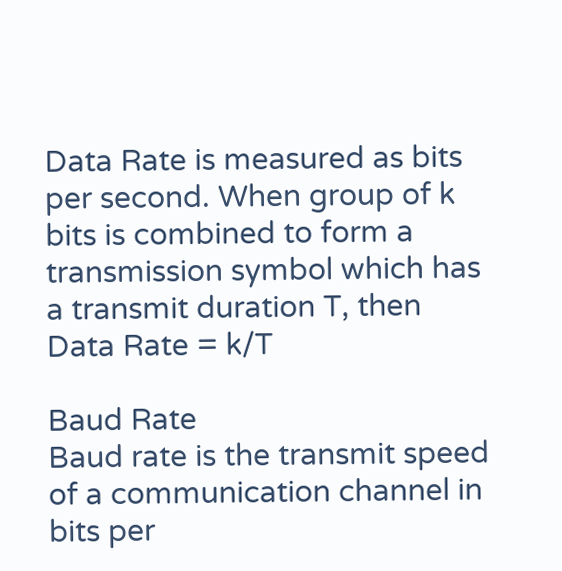Data Rate is measured as bits per second. When group of k bits is combined to form a transmission symbol which has a transmit duration T, then
Data Rate = k/T

Baud Rate
Baud rate is the transmit speed of a communication channel in bits per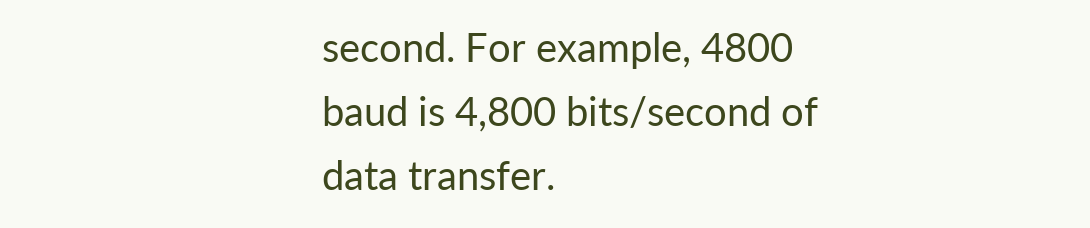second. For example, 4800 baud is 4,800 bits/second of data transfer.